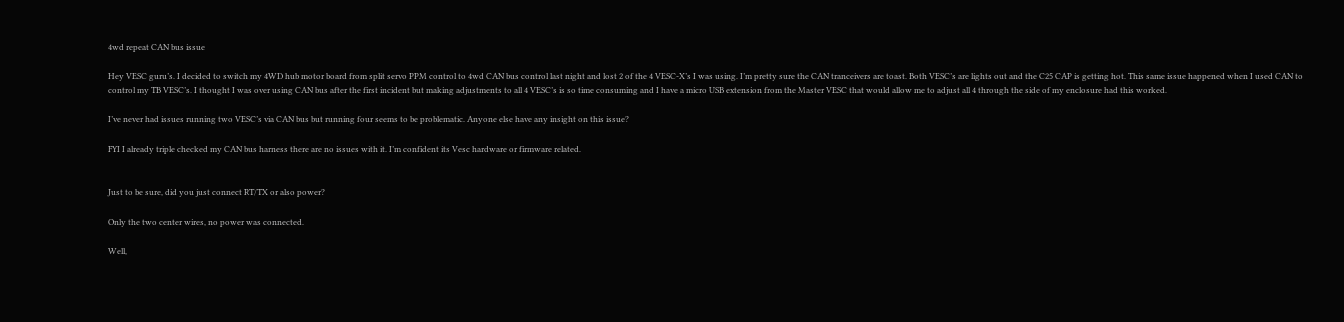4wd repeat CAN bus issue

Hey VESC guru’s. I decided to switch my 4WD hub motor board from split servo PPM control to 4wd CAN bus control last night and lost 2 of the 4 VESC-X’s I was using. I’m pretty sure the CAN tranceivers are toast. Both VESC’s are lights out and the C25 CAP is getting hot. This same issue happened when I used CAN to control my TB VESC’s. I thought I was over using CAN bus after the first incident but making adjustments to all 4 VESC’s is so time consuming and I have a micro USB extension from the Master VESC that would allow me to adjust all 4 through the side of my enclosure had this worked.

I’ve never had issues running two VESC’s via CAN bus but running four seems to be problematic. Anyone else have any insight on this issue?

FYI I already triple checked my CAN bus harness there are no issues with it. I’m confident its Vesc hardware or firmware related.


Just to be sure, did you just connect RT/TX or also power?

Only the two center wires, no power was connected.

Well,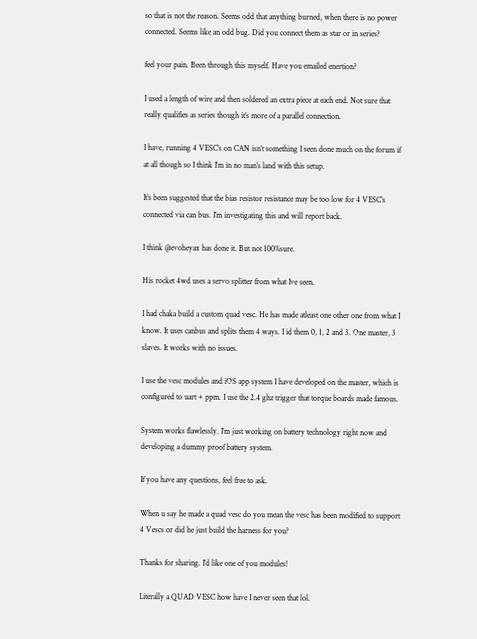so that is not the reason. Seems odd that anything burned, when there is no power connected. Seems like an odd bug. Did you connect them as star or in series?

feel your pain. Been through this myself. Have you emailed enertion?

I used a length of wire and then soldered an extra piece at each end. Not sure that really qualifies as series though it’s more of a parallel connection.

I have, running 4 VESC’s on CAN isn’t something I seen done much on the forum if at all though so I think I’m in no man’s land with this setup.

It’s been suggested that the bias resistor resistance may be too low for 4 VESC’s connected via can bus. I’m investigating this and will report back.

I think @evoheyax has done it. But not 100%sure.

His rocket 4wd uses a servo splitter from what Ive seen.

I had chaka build a custom quad vesc. He has made atleast one other one from what I know. It uses canbus and splits them 4 ways. I id them 0, 1, 2 and 3. One master, 3 slaves. It works with no issues.

I use the vesc modules and iOS app system I have developed on the master, which is configured to uart + ppm. I use the 2.4 ghz trigger that torque boards made famous.

System works flawlessly. I’m just working on battery technology right now and developing a dummy proof battery system.

If you have any questions, feel free to ask.

When u say he made a quad vesc do you mean the vesc has been modified to support 4 Vescs or did he just build the harness for you?

Thanks for sharing. I’d like one of you modules!

Literally a QUAD VESC how have I never seen that lol.